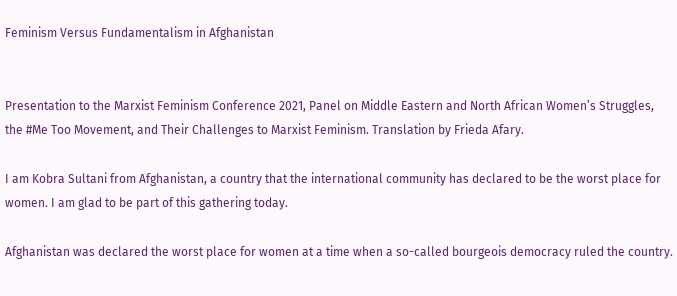Feminism Versus Fundamentalism in Afghanistan


Presentation to the Marxist Feminism Conference 2021, Panel on Middle Eastern and North African Women’s Struggles, the #Me Too Movement, and Their Challenges to Marxist Feminism. Translation by Frieda Afary.

I am Kobra Sultani from Afghanistan, a country that the international community has declared to be the worst place for women. I am glad to be part of this gathering today.

Afghanistan was declared the worst place for women at a time when a so-called bourgeois democracy ruled the country.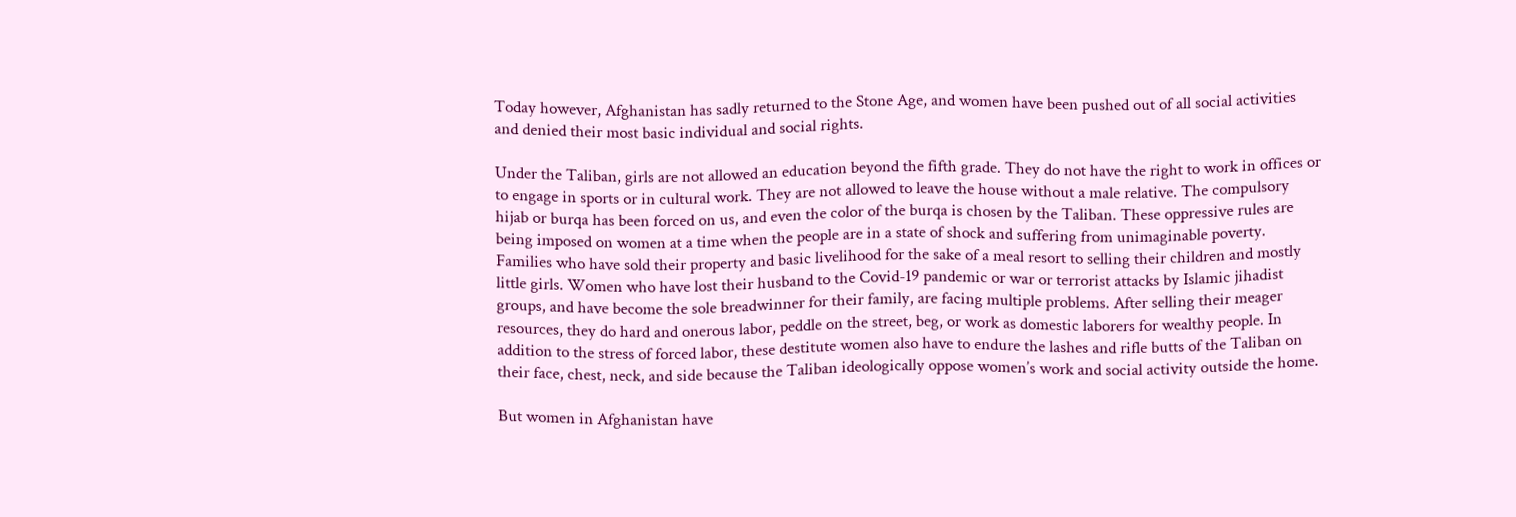Today however, Afghanistan has sadly returned to the Stone Age, and women have been pushed out of all social activities and denied their most basic individual and social rights.

Under the Taliban, girls are not allowed an education beyond the fifth grade. They do not have the right to work in offices or to engage in sports or in cultural work. They are not allowed to leave the house without a male relative. The compulsory hijab or burqa has been forced on us, and even the color of the burqa is chosen by the Taliban. These oppressive rules are being imposed on women at a time when the people are in a state of shock and suffering from unimaginable poverty. Families who have sold their property and basic livelihood for the sake of a meal resort to selling their children and mostly little girls. Women who have lost their husband to the Covid-19 pandemic or war or terrorist attacks by Islamic jihadist groups, and have become the sole breadwinner for their family, are facing multiple problems. After selling their meager resources, they do hard and onerous labor, peddle on the street, beg, or work as domestic laborers for wealthy people. In addition to the stress of forced labor, these destitute women also have to endure the lashes and rifle butts of the Taliban on their face, chest, neck, and side because the Taliban ideologically oppose women’s work and social activity outside the home.

But women in Afghanistan have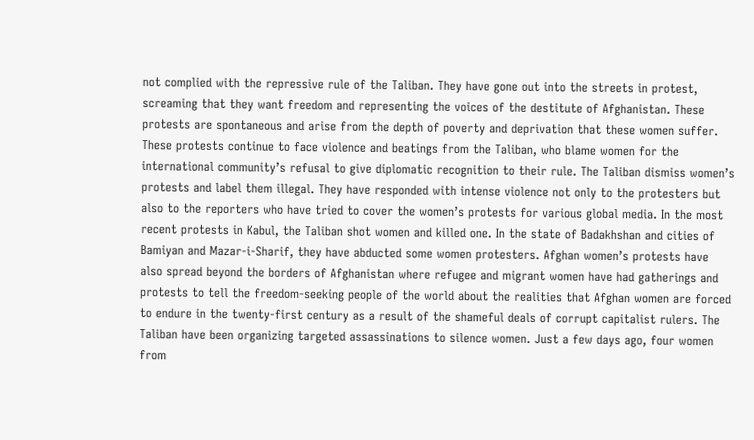not complied with the repressive rule of the Taliban. They have gone out into the streets in protest, screaming that they want freedom and representing the voices of the destitute of Afghanistan. These protests are spontaneous and arise from the depth of poverty and deprivation that these women suffer. These protests continue to face violence and beatings from the Taliban, who blame women for the international community’s refusal to give diplomatic recognition to their rule. The Taliban dismiss women’s protests and label them illegal. They have responded with intense violence not only to the protesters but also to the reporters who have tried to cover the women’s protests for various global media. In the most recent protests in Kabul, the Taliban shot women and killed one. In the state of Badakhshan and cities of Bamiyan and Mazar-i-Sharif, they have abducted some women protesters. Afghan women’s protests have also spread beyond the borders of Afghanistan where refugee and migrant women have had gatherings and protests to tell the freedom-seeking people of the world about the realities that Afghan women are forced to endure in the twenty-first century as a result of the shameful deals of corrupt capitalist rulers. The Taliban have been organizing targeted assassinations to silence women. Just a few days ago, four women from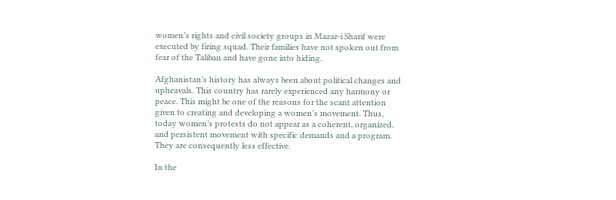women’s rights and civil society groups in Mazar-i Sharif were executed by firing squad. Their families have not spoken out from fear of the Taliban and have gone into hiding.

Afghanistan’s history has always been about political changes and upheavals. This country has rarely experienced any harmony or peace. This might be one of the reasons for the scant attention given to creating and developing a women’s movement. Thus, today women’s protests do not appear as a coherent, organized, and persistent movement with specific demands and a program. They are consequently less effective.

In the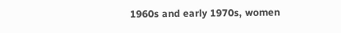1960s and early 1970s, women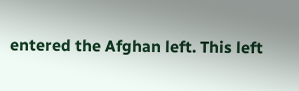entered the Afghan left. This left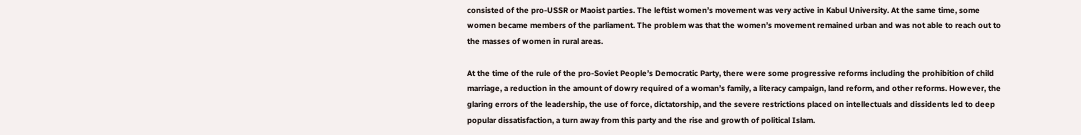consisted of the pro-USSR or Maoist parties. The leftist women’s movement was very active in Kabul University. At the same time, some women became members of the parliament. The problem was that the women’s movement remained urban and was not able to reach out to the masses of women in rural areas.

At the time of the rule of the pro-Soviet People’s Democratic Party, there were some progressive reforms including the prohibition of child marriage, a reduction in the amount of dowry required of a woman’s family, a literacy campaign, land reform, and other reforms. However, the glaring errors of the leadership, the use of force, dictatorship, and the severe restrictions placed on intellectuals and dissidents led to deep popular dissatisfaction, a turn away from this party and the rise and growth of political Islam.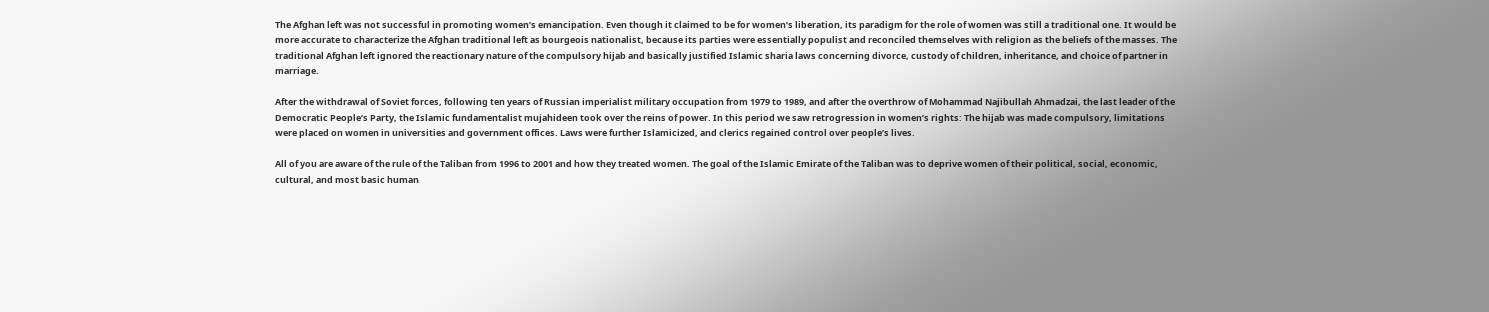The Afghan left was not successful in promoting women’s emancipation. Even though it claimed to be for women’s liberation, its paradigm for the role of women was still a traditional one. It would be more accurate to characterize the Afghan traditional left as bourgeois nationalist, because its parties were essentially populist and reconciled themselves with religion as the beliefs of the masses. The traditional Afghan left ignored the reactionary nature of the compulsory hijab and basically justified Islamic sharia laws concerning divorce, custody of children, inheritance, and choice of partner in marriage.

After the withdrawal of Soviet forces, following ten years of Russian imperialist military occupation from 1979 to 1989, and after the overthrow of Mohammad Najibullah Ahmadzai, the last leader of the Democratic People’s Party, the Islamic fundamentalist mujahideen took over the reins of power. In this period we saw retrogression in women’s rights: The hijab was made compulsory, limitations were placed on women in universities and government offices. Laws were further Islamicized, and clerics regained control over people’s lives.

All of you are aware of the rule of the Taliban from 1996 to 2001 and how they treated women. The goal of the Islamic Emirate of the Taliban was to deprive women of their political, social, economic, cultural, and most basic human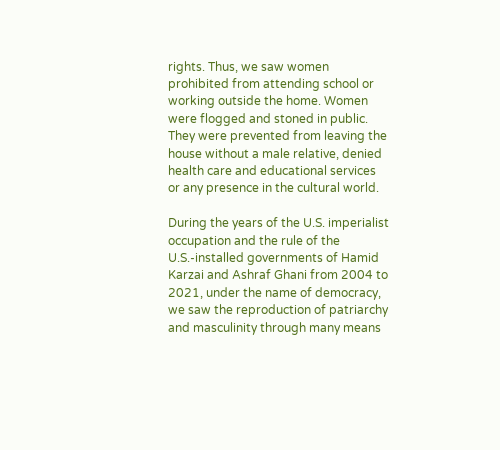rights. Thus, we saw women prohibited from attending school or working outside the home. Women were flogged and stoned in public. They were prevented from leaving the house without a male relative, denied health care and educational services or any presence in the cultural world.

During the years of the U.S. imperialist occupation and the rule of the U.S.-installed governments of Hamid Karzai and Ashraf Ghani from 2004 to 2021, under the name of democracy, we saw the reproduction of patriarchy and masculinity through many means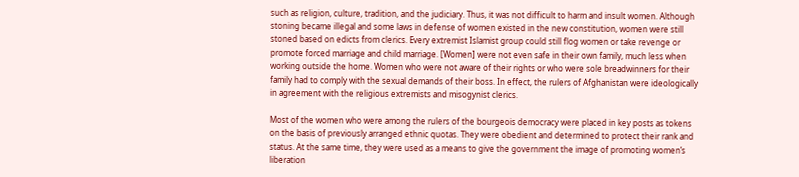such as religion, culture, tradition, and the judiciary. Thus, it was not difficult to harm and insult women. Although stoning became illegal and some laws in defense of women existed in the new constitution, women were still stoned based on edicts from clerics. Every extremist Islamist group could still flog women or take revenge or promote forced marriage and child marriage. [Women] were not even safe in their own family, much less when working outside the home. Women who were not aware of their rights or who were sole breadwinners for their family had to comply with the sexual demands of their boss. In effect, the rulers of Afghanistan were ideologically in agreement with the religious extremists and misogynist clerics.

Most of the women who were among the rulers of the bourgeois democracy were placed in key posts as tokens on the basis of previously arranged ethnic quotas. They were obedient and determined to protect their rank and status. At the same time, they were used as a means to give the government the image of promoting women’s liberation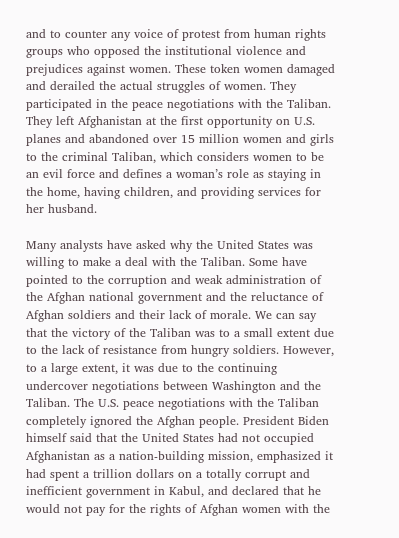and to counter any voice of protest from human rights groups who opposed the institutional violence and prejudices against women. These token women damaged and derailed the actual struggles of women. They participated in the peace negotiations with the Taliban. They left Afghanistan at the first opportunity on U.S. planes and abandoned over 15 million women and girls to the criminal Taliban, which considers women to be an evil force and defines a woman’s role as staying in the home, having children, and providing services for her husband.

Many analysts have asked why the United States was willing to make a deal with the Taliban. Some have pointed to the corruption and weak administration of the Afghan national government and the reluctance of Afghan soldiers and their lack of morale. We can say that the victory of the Taliban was to a small extent due to the lack of resistance from hungry soldiers. However, to a large extent, it was due to the continuing undercover negotiations between Washington and the Taliban. The U.S. peace negotiations with the Taliban completely ignored the Afghan people. President Biden himself said that the United States had not occupied Afghanistan as a nation-building mission, emphasized it had spent a trillion dollars on a totally corrupt and inefficient government in Kabul, and declared that he would not pay for the rights of Afghan women with the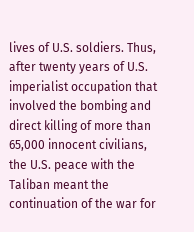lives of U.S. soldiers. Thus, after twenty years of U.S. imperialist occupation that involved the bombing and direct killing of more than 65,000 innocent civilians, the U.S. peace with the Taliban meant the continuation of the war for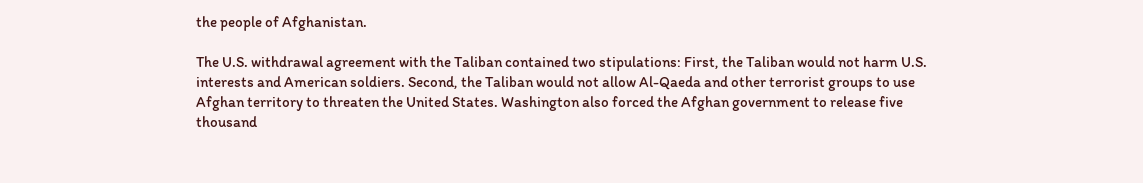the people of Afghanistan.

The U.S. withdrawal agreement with the Taliban contained two stipulations: First, the Taliban would not harm U.S. interests and American soldiers. Second, the Taliban would not allow Al-Qaeda and other terrorist groups to use Afghan territory to threaten the United States. Washington also forced the Afghan government to release five thousand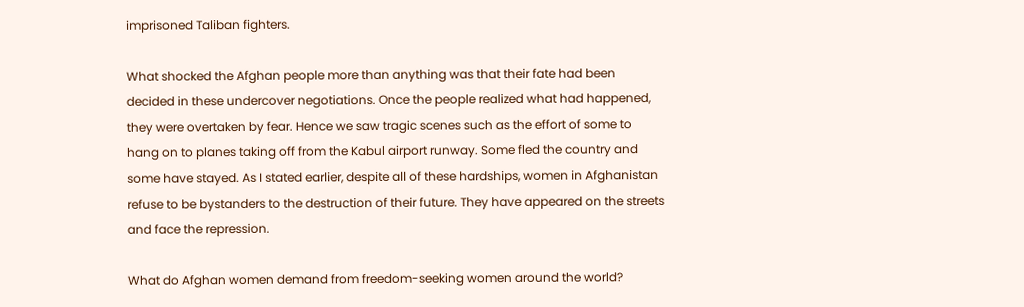imprisoned Taliban fighters.

What shocked the Afghan people more than anything was that their fate had been decided in these undercover negotiations. Once the people realized what had happened, they were overtaken by fear. Hence we saw tragic scenes such as the effort of some to hang on to planes taking off from the Kabul airport runway. Some fled the country and some have stayed. As I stated earlier, despite all of these hardships, women in Afghanistan refuse to be bystanders to the destruction of their future. They have appeared on the streets and face the repression.

What do Afghan women demand from freedom-seeking women around the world?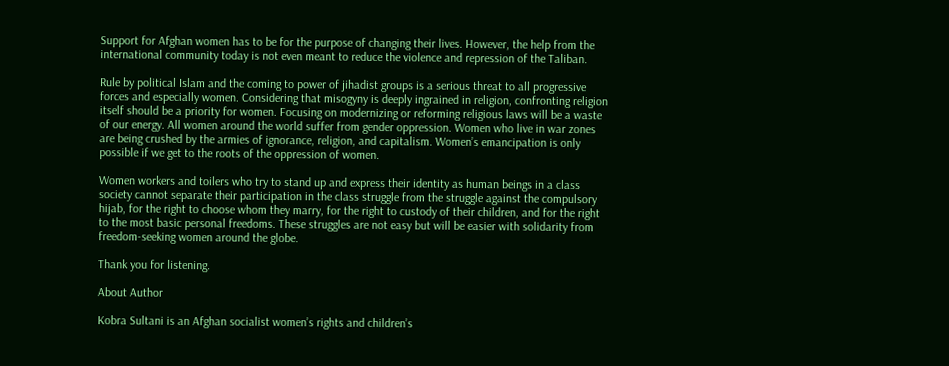Support for Afghan women has to be for the purpose of changing their lives. However, the help from the international community today is not even meant to reduce the violence and repression of the Taliban.

Rule by political Islam and the coming to power of jihadist groups is a serious threat to all progressive forces and especially women. Considering that misogyny is deeply ingrained in religion, confronting religion itself should be a priority for women. Focusing on modernizing or reforming religious laws will be a waste of our energy. All women around the world suffer from gender oppression. Women who live in war zones are being crushed by the armies of ignorance, religion, and capitalism. Women’s emancipation is only possible if we get to the roots of the oppression of women.

Women workers and toilers who try to stand up and express their identity as human beings in a class society cannot separate their participation in the class struggle from the struggle against the compulsory hijab, for the right to choose whom they marry, for the right to custody of their children, and for the right to the most basic personal freedoms. These struggles are not easy but will be easier with solidarity from freedom-seeking women around the globe.

Thank you for listening.

About Author

Kobra Sultani is an Afghan socialist women’s rights and children’s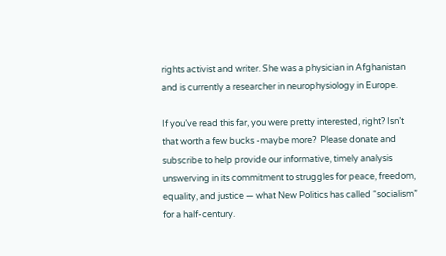rights activist and writer. She was a physician in Afghanistan and is currently a researcher in neurophysiology in Europe.

If you’ve read this far, you were pretty interested, right? Isn’t that worth a few bucks -maybe more?  Please donate and  subscribe to help provide our informative, timely analysis unswerving in its commitment to struggles for peace, freedom, equality, and justice — what New Politics has called “socialism” for a half-century.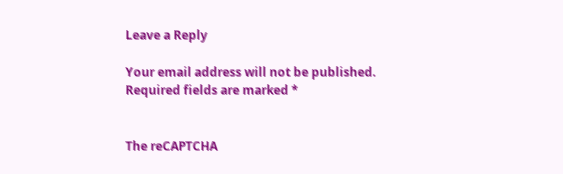Leave a Reply

Your email address will not be published. Required fields are marked *


The reCAPTCHA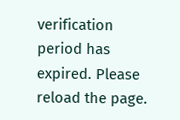verification period has expired. Please reload the page.